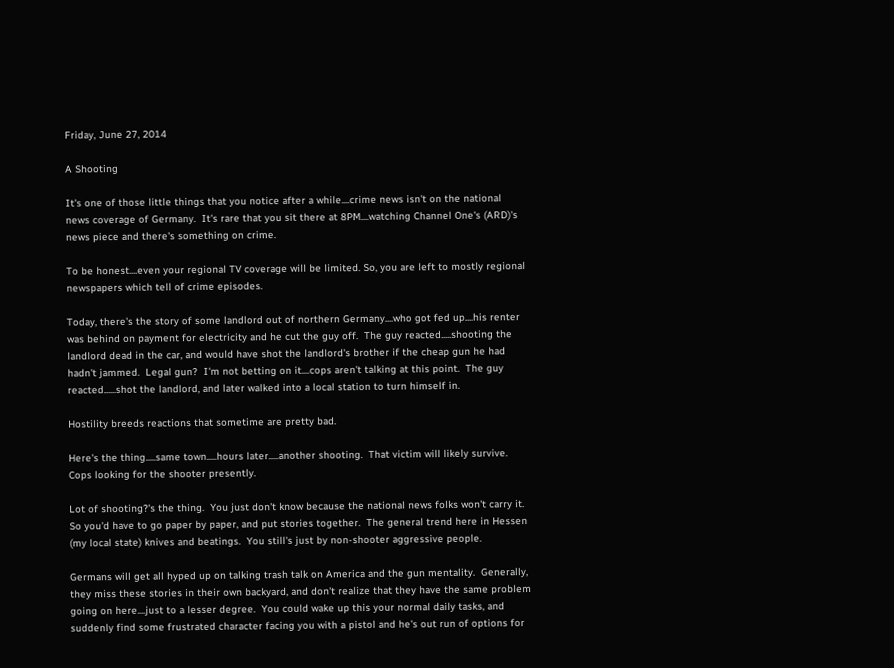Friday, June 27, 2014

A Shooting

It's one of those little things that you notice after a while....crime news isn't on the national news coverage of Germany.  It's rare that you sit there at 8PM....watching Channel One's (ARD)'s news piece and there's something on crime.

To be honest....even your regional TV coverage will be limited. So, you are left to mostly regional newspapers which tell of crime episodes.

Today, there's the story of some landlord out of northern Germany....who got fed up....his renter was behind on payment for electricity and he cut the guy off.  The guy reacted.....shooting the landlord dead in the car, and would have shot the landlord's brother if the cheap gun he had hadn't jammed.  Legal gun?  I'm not betting on it....cops aren't talking at this point.  The guy reacted......shot the landlord, and later walked into a local station to turn himself in.

Hostility breeds reactions that sometime are pretty bad.

Here's the thing.....same town.....hours later.....another shooting.  That victim will likely survive.  Cops looking for the shooter presently.

Lot of shooting?'s the thing.  You just don't know because the national news folks won't carry it.  So you'd have to go paper by paper, and put stories together.  The general trend here in Hessen (my local state) knives and beatings.  You still's just by non-shooter aggressive people.

Germans will get all hyped up on talking trash talk on America and the gun mentality.  Generally, they miss these stories in their own backyard, and don't realize that they have the same problem going on here....just to a lesser degree.  You could wake up this your normal daily tasks, and suddenly find some frustrated character facing you with a pistol and he's out run of options for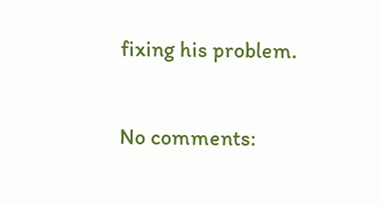fixing his problem.

No comments: